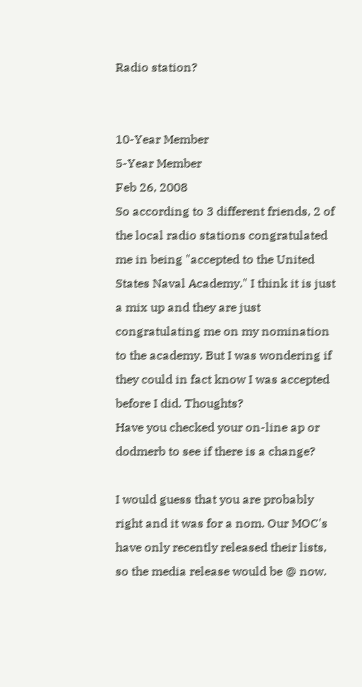Radio station?


10-Year Member
5-Year Member
Feb 26, 2008
So according to 3 different friends, 2 of the local radio stations congratulated me in being "accepted to the United States Naval Academy." I think it is just a mix up and they are just congratulating me on my nomination to the academy. But I was wondering if they could in fact know I was accepted before I did. Thoughts?
Have you checked your on-line ap or dodmerb to see if there is a change?

I would guess that you are probably right and it was for a nom. Our MOC's have only recently released their lists, so the media release would be @ now.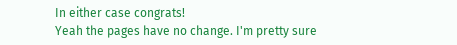In either case congrats!
Yeah the pages have no change. I'm pretty sure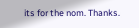its for the nom. Thanks.